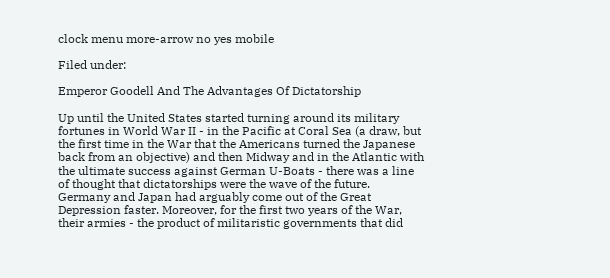clock menu more-arrow no yes mobile

Filed under:

Emperor Goodell And The Advantages Of Dictatorship

Up until the United States started turning around its military fortunes in World War II - in the Pacific at Coral Sea (a draw, but the first time in the War that the Americans turned the Japanese back from an objective) and then Midway and in the Atlantic with the ultimate success against German U-Boats - there was a line of thought that dictatorships were the wave of the future. Germany and Japan had arguably come out of the Great Depression faster. Moreover, for the first two years of the War, their armies - the product of militaristic governments that did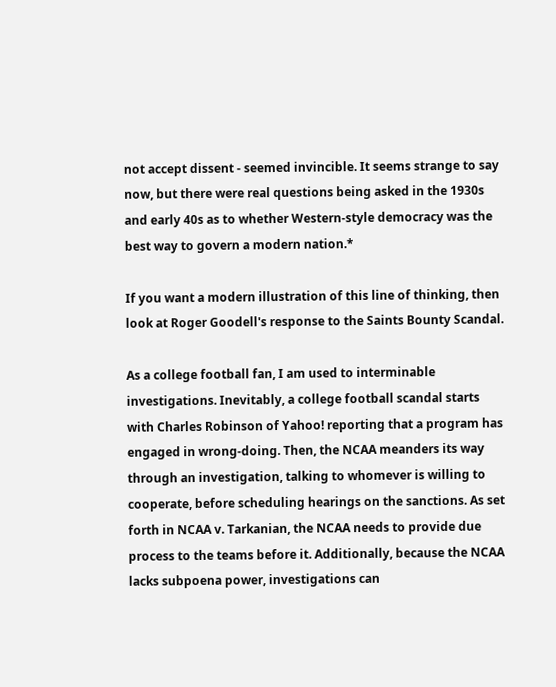not accept dissent - seemed invincible. It seems strange to say now, but there were real questions being asked in the 1930s and early 40s as to whether Western-style democracy was the best way to govern a modern nation.*

If you want a modern illustration of this line of thinking, then look at Roger Goodell's response to the Saints Bounty Scandal.

As a college football fan, I am used to interminable investigations. Inevitably, a college football scandal starts with Charles Robinson of Yahoo! reporting that a program has engaged in wrong-doing. Then, the NCAA meanders its way through an investigation, talking to whomever is willing to cooperate, before scheduling hearings on the sanctions. As set forth in NCAA v. Tarkanian, the NCAA needs to provide due process to the teams before it. Additionally, because the NCAA lacks subpoena power, investigations can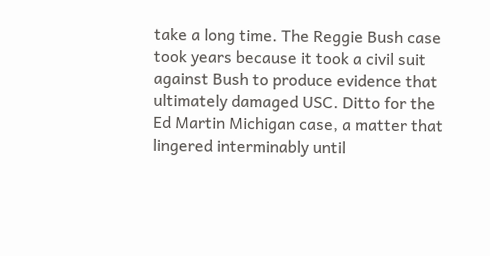take a long time. The Reggie Bush case took years because it took a civil suit against Bush to produce evidence that ultimately damaged USC. Ditto for the Ed Martin Michigan case, a matter that lingered interminably until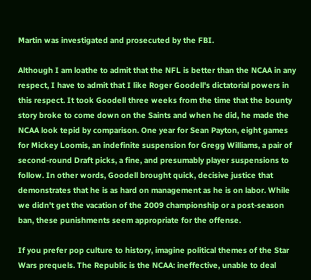Martin was investigated and prosecuted by the FBI.

Although I am loathe to admit that the NFL is better than the NCAA in any respect, I have to admit that I like Roger Goodell's dictatorial powers in this respect. It took Goodell three weeks from the time that the bounty story broke to come down on the Saints and when he did, he made the NCAA look tepid by comparison. One year for Sean Payton, eight games for Mickey Loomis, an indefinite suspension for Gregg Williams, a pair of second-round Draft picks, a fine, and presumably player suspensions to follow. In other words, Goodell brought quick, decisive justice that demonstrates that he is as hard on management as he is on labor. While we didn't get the vacation of the 2009 championship or a post-season ban, these punishments seem appropriate for the offense.

If you prefer pop culture to history, imagine political themes of the Star Wars prequels. The Republic is the NCAA: ineffective, unable to deal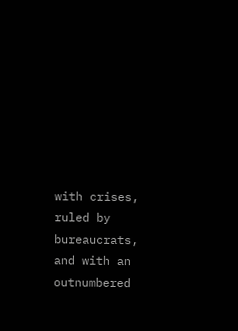with crises, ruled by bureaucrats, and with an outnumbered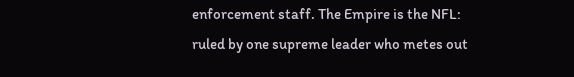enforcement staff. The Empire is the NFL: ruled by one supreme leader who metes out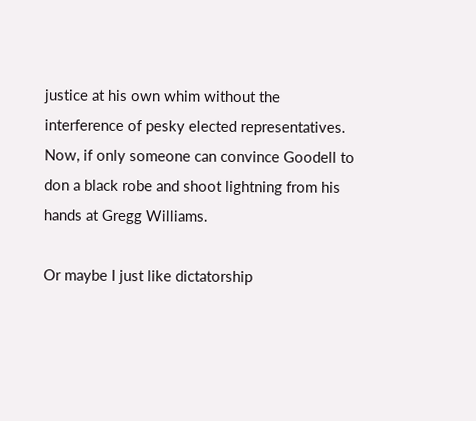justice at his own whim without the interference of pesky elected representatives. Now, if only someone can convince Goodell to don a black robe and shoot lightning from his hands at Gregg Williams.

Or maybe I just like dictatorship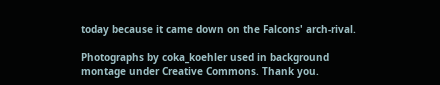today because it came down on the Falcons' arch-rival.

Photographs by coka_koehler used in background montage under Creative Commons. Thank you.